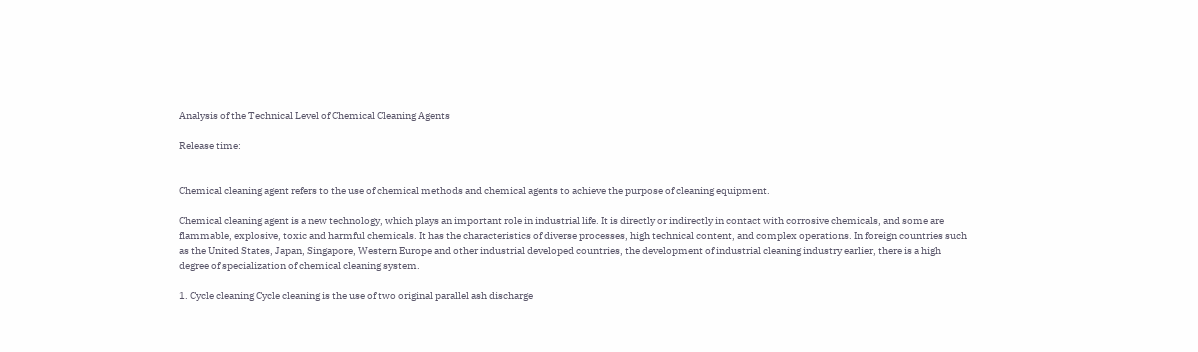Analysis of the Technical Level of Chemical Cleaning Agents

Release time:


Chemical cleaning agent refers to the use of chemical methods and chemical agents to achieve the purpose of cleaning equipment.

Chemical cleaning agent is a new technology, which plays an important role in industrial life. It is directly or indirectly in contact with corrosive chemicals, and some are flammable, explosive, toxic and harmful chemicals. It has the characteristics of diverse processes, high technical content, and complex operations. In foreign countries such as the United States, Japan, Singapore, Western Europe and other industrial developed countries, the development of industrial cleaning industry earlier, there is a high degree of specialization of chemical cleaning system.

1. Cycle cleaning Cycle cleaning is the use of two original parallel ash discharge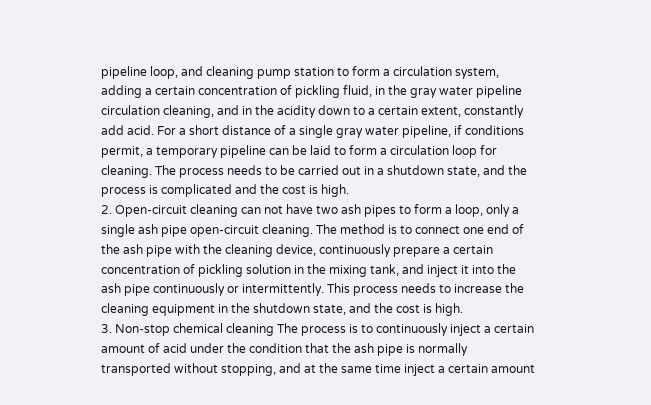pipeline loop, and cleaning pump station to form a circulation system, adding a certain concentration of pickling fluid, in the gray water pipeline circulation cleaning, and in the acidity down to a certain extent, constantly add acid. For a short distance of a single gray water pipeline, if conditions permit, a temporary pipeline can be laid to form a circulation loop for cleaning. The process needs to be carried out in a shutdown state, and the process is complicated and the cost is high.
2. Open-circuit cleaning can not have two ash pipes to form a loop, only a single ash pipe open-circuit cleaning. The method is to connect one end of the ash pipe with the cleaning device, continuously prepare a certain concentration of pickling solution in the mixing tank, and inject it into the ash pipe continuously or intermittently. This process needs to increase the cleaning equipment in the shutdown state, and the cost is high.
3. Non-stop chemical cleaning The process is to continuously inject a certain amount of acid under the condition that the ash pipe is normally transported without stopping, and at the same time inject a certain amount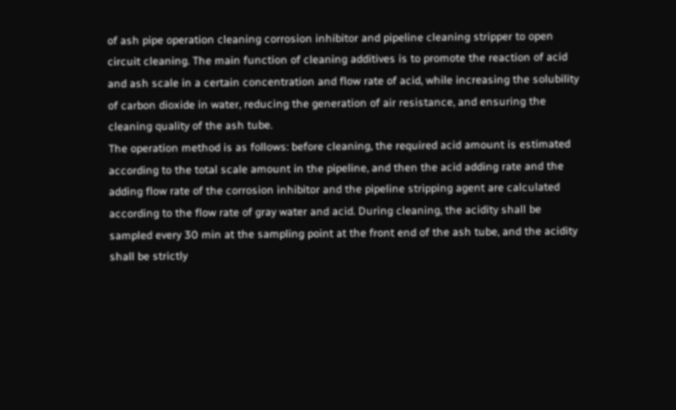of ash pipe operation cleaning corrosion inhibitor and pipeline cleaning stripper to open circuit cleaning. The main function of cleaning additives is to promote the reaction of acid and ash scale in a certain concentration and flow rate of acid, while increasing the solubility of carbon dioxide in water, reducing the generation of air resistance, and ensuring the cleaning quality of the ash tube.
The operation method is as follows: before cleaning, the required acid amount is estimated according to the total scale amount in the pipeline, and then the acid adding rate and the adding flow rate of the corrosion inhibitor and the pipeline stripping agent are calculated according to the flow rate of gray water and acid. During cleaning, the acidity shall be sampled every 30 min at the sampling point at the front end of the ash tube, and the acidity shall be strictly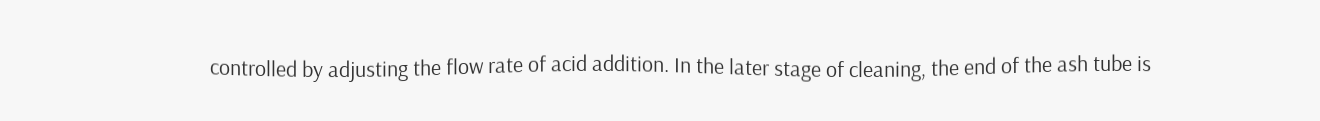controlled by adjusting the flow rate of acid addition. In the later stage of cleaning, the end of the ash tube is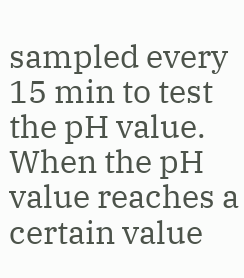sampled every 15 min to test the pH value. When the pH value reaches a certain value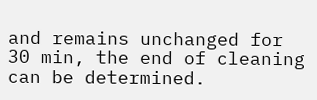and remains unchanged for 30 min, the end of cleaning can be determined.